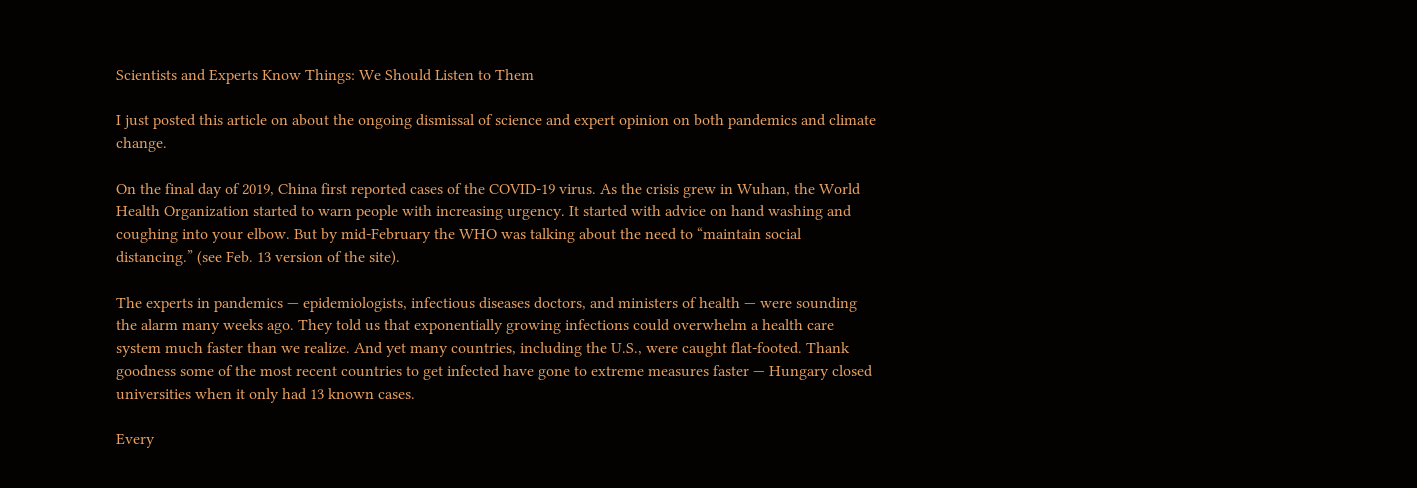Scientists and Experts Know Things: We Should Listen to Them

I just posted this article on about the ongoing dismissal of science and expert opinion on both pandemics and climate change.

On the final day of 2019, China first reported cases of the COVID-19 virus. As the crisis grew in Wuhan, the World Health Organization started to warn people with increasing urgency. It started with advice on hand washing and coughing into your elbow. But by mid-February the WHO was talking about the need to “maintain social distancing.” (see Feb. 13 version of the site).

The experts in pandemics — epidemiologists, infectious diseases doctors, and ministers of health — were sounding the alarm many weeks ago. They told us that exponentially growing infections could overwhelm a health care system much faster than we realize. And yet many countries, including the U.S., were caught flat-footed. Thank goodness some of the most recent countries to get infected have gone to extreme measures faster — Hungary closed universities when it only had 13 known cases.

Every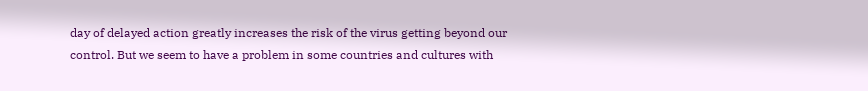day of delayed action greatly increases the risk of the virus getting beyond our control. But we seem to have a problem in some countries and cultures with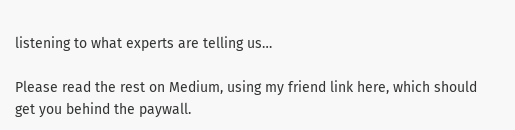listening to what experts are telling us…

Please read the rest on Medium, using my friend link here, which should get you behind the paywall.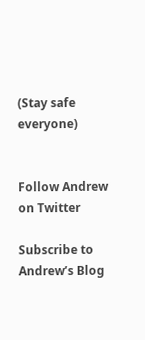(Stay safe everyone)


Follow Andrew on Twitter

Subscribe to Andrew’s Blog